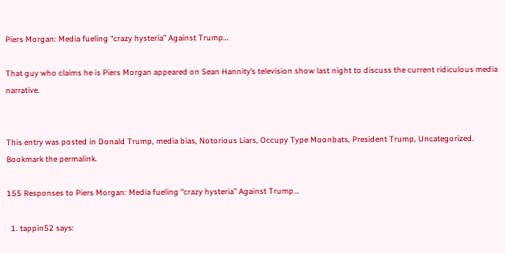Piers Morgan: Media fueling “crazy hysteria” Against Trump…

That guy who claims he is Piers Morgan appeared on Sean Hannity’s television show last night to discuss the current ridiculous media narrative.


This entry was posted in Donald Trump, media bias, Notorious Liars, Occupy Type Moonbats, President Trump, Uncategorized. Bookmark the permalink.

155 Responses to Piers Morgan: Media fueling “crazy hysteria” Against Trump…

  1. tappin52 says: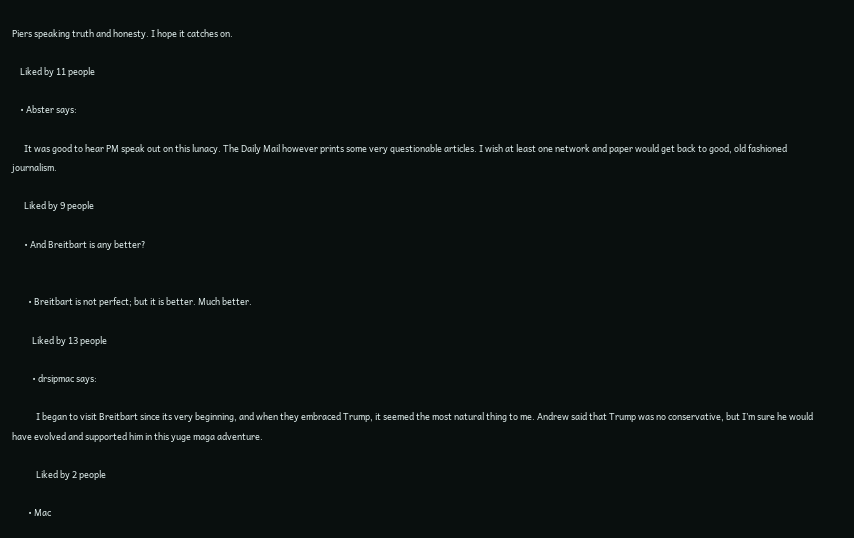Piers speaking truth and honesty. I hope it catches on.

    Liked by 11 people

    • Abster says:

      It was good to hear PM speak out on this lunacy. The Daily Mail however prints some very questionable articles. I wish at least one network and paper would get back to good, old fashioned journalism.

      Liked by 9 people

      • And Breitbart is any better?


        • Breitbart is not perfect; but it is better. Much better.

          Liked by 13 people

          • drsipmac says:

            I began to visit Breitbart since its very beginning, and when they embraced Trump, it seemed the most natural thing to me. Andrew said that Trump was no conservative, but I’m sure he would have evolved and supported him in this yuge maga adventure.

            Liked by 2 people

        • Mac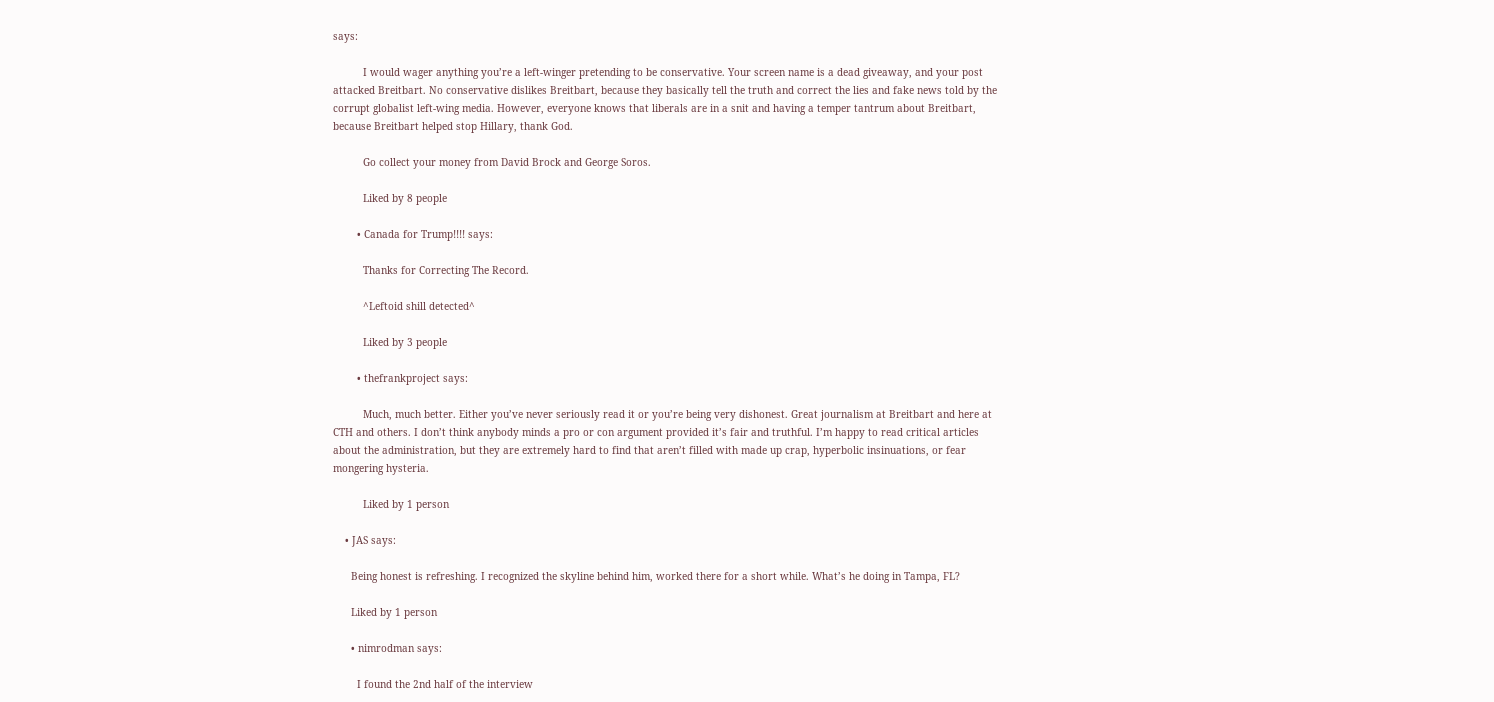says:

          I would wager anything you’re a left-winger pretending to be conservative. Your screen name is a dead giveaway, and your post attacked Breitbart. No conservative dislikes Breitbart, because they basically tell the truth and correct the lies and fake news told by the corrupt globalist left-wing media. However, everyone knows that liberals are in a snit and having a temper tantrum about Breitbart, because Breitbart helped stop Hillary, thank God.

          Go collect your money from David Brock and George Soros.

          Liked by 8 people

        • Canada for Trump!!!! says:

          Thanks for Correcting The Record.

          ^Leftoid shill detected^

          Liked by 3 people

        • thefrankproject says:

          Much, much better. Either you’ve never seriously read it or you’re being very dishonest. Great journalism at Breitbart and here at CTH and others. I don’t think anybody minds a pro or con argument provided it’s fair and truthful. I’m happy to read critical articles about the administration, but they are extremely hard to find that aren’t filled with made up crap, hyperbolic insinuations, or fear mongering hysteria.

          Liked by 1 person

    • JAS says:

      Being honest is refreshing. I recognized the skyline behind him, worked there for a short while. What’s he doing in Tampa, FL?

      Liked by 1 person

      • nimrodman says:

        I found the 2nd half of the interview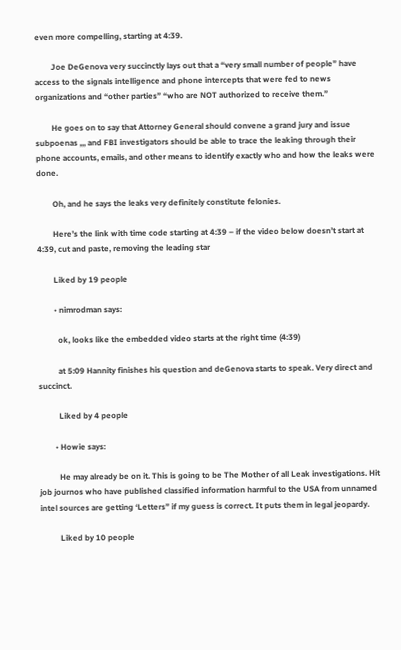even more compelling, starting at 4:39.

        Joe DeGenova very succinctly lays out that a “very small number of people” have access to the signals intelligence and phone intercepts that were fed to news organizations and “other parties” “who are NOT authorized to receive them.”

        He goes on to say that Attorney General should convene a grand jury and issue subpoenas ,,, and FBI investigators should be able to trace the leaking through their phone accounts, emails, and other means to identify exactly who and how the leaks were done.

        Oh, and he says the leaks very definitely constitute felonies.

        Here’s the link with time code starting at 4:39 – if the video below doesn’t start at 4:39, cut and paste, removing the leading star

        Liked by 19 people

        • nimrodman says:

          ok, looks like the embedded video starts at the right time (4:39)

          at 5:09 Hannity finishes his question and deGenova starts to speak. Very direct and succinct.

          Liked by 4 people

        • Howie says:

          He may already be on it. This is going to be The Mother of all Leak investigations. Hit job journos who have published classified information harmful to the USA from unnamed intel sources are getting ‘Letters” if my guess is correct. It puts them in legal jeopardy.

          Liked by 10 people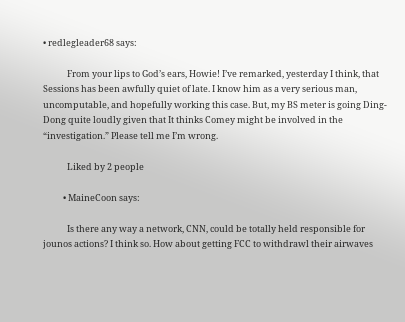• redlegleader68 says:

            From your lips to God’s ears, Howie! I’ve remarked, yesterday I think, that Sessions has been awfully quiet of late. I know him as a very serious man, uncomputable, and hopefully working this case. But, my BS meter is going Ding-Dong quite loudly given that It thinks Comey might be involved in the “investigation.” Please tell me I’m wrong.

            Liked by 2 people

          • MaineCoon says:

            Is there any way a network, CNN, could be totally held responsible for jounos actions? I think so. How about getting FCC to withdrawl their airwaves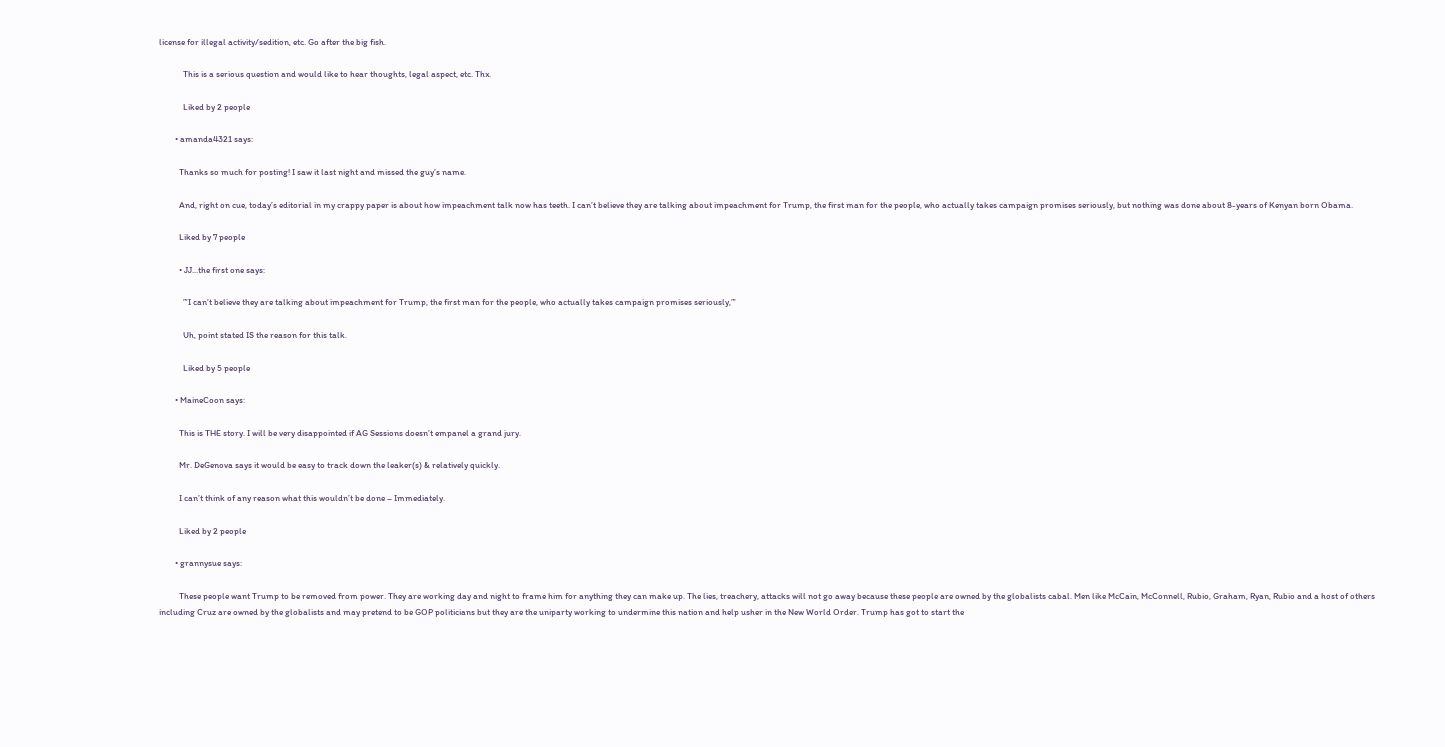license for illegal activity/sedition, etc. Go after the big fish.

            This is a serious question and would like to hear thoughts, legal aspect, etc. Thx.

            Liked by 2 people

        • amanda4321 says:

          Thanks so much for posting! I saw it last night and missed the guy’s name.

          And, right on cue, today’s editorial in my crappy paper is about how impeachment talk now has teeth. I can’t believe they are talking about impeachment for Trump, the first man for the people, who actually takes campaign promises seriously, but nothing was done about 8-years of Kenyan born Obama.

          Liked by 7 people

          • JJ...the first one says:

            ”’I can’t believe they are talking about impeachment for Trump, the first man for the people, who actually takes campaign promises seriously,”’

            Uh, point stated IS the reason for this talk.

            Liked by 5 people

        • MaineCoon says:

          This is THE story. I will be very disappointed if AG Sessions doesn’t empanel a grand jury.

          Mr. DeGenova says it would be easy to track down the leaker(s) & relatively quickly.

          I can’t think of any reason what this wouldn’t be done – Immediately.

          Liked by 2 people

        • grannysue says:

          These people want Trump to be removed from power. They are working day and night to frame him for anything they can make up. The lies, treachery, attacks will not go away because these people are owned by the globalists cabal. Men like McCain, McConnell, Rubio, Graham, Ryan, Rubio and a host of others including Cruz are owned by the globalists and may pretend to be GOP politicians but they are the uniparty working to undermine this nation and help usher in the New World Order. Trump has got to start the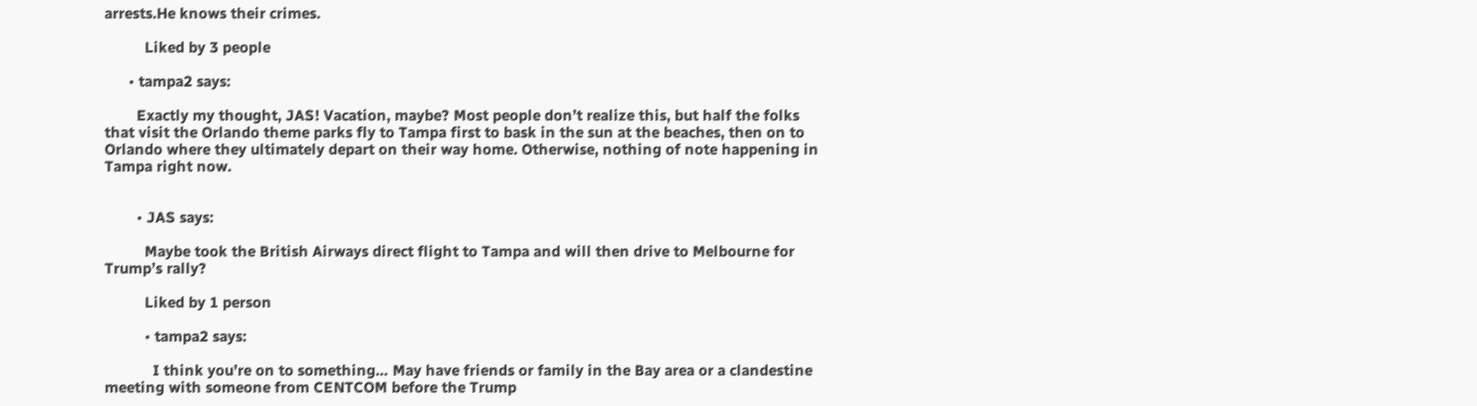arrests.He knows their crimes.

          Liked by 3 people

      • tampa2 says:

        Exactly my thought, JAS! Vacation, maybe? Most people don’t realize this, but half the folks that visit the Orlando theme parks fly to Tampa first to bask in the sun at the beaches, then on to Orlando where they ultimately depart on their way home. Otherwise, nothing of note happening in Tampa right now.


        • JAS says:

          Maybe took the British Airways direct flight to Tampa and will then drive to Melbourne for Trump’s rally?

          Liked by 1 person

          • tampa2 says:

            I think you’re on to something… May have friends or family in the Bay area or a clandestine meeting with someone from CENTCOM before the Trump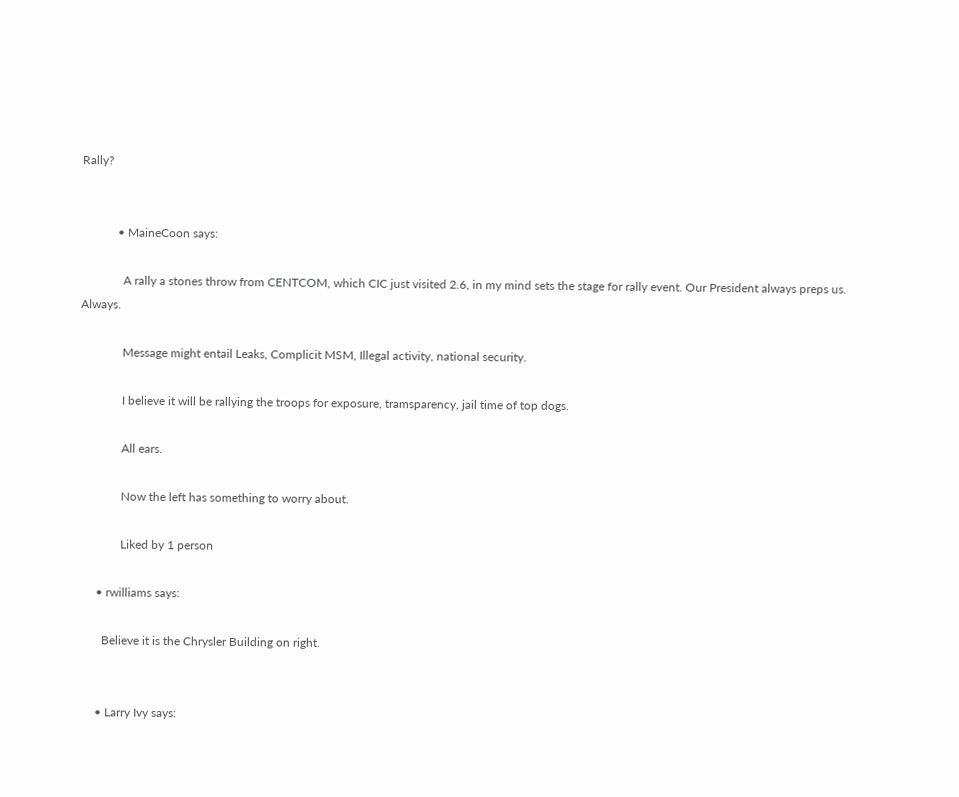Rally?


            • MaineCoon says:

              A rally a stones throw from CENTCOM, which CIC just visited 2.6, in my mind sets the stage for rally event. Our President always preps us. Always.

              Message might entail Leaks, Complicit MSM, Illegal activity, national security.

              I believe it will be rallying the troops for exposure, tramsparency, jail time of top dogs.

              All ears.

              Now the left has something to worry about.

              Liked by 1 person

      • rwilliams says:

        Believe it is the Chrysler Building on right.


      • Larry Ivy says: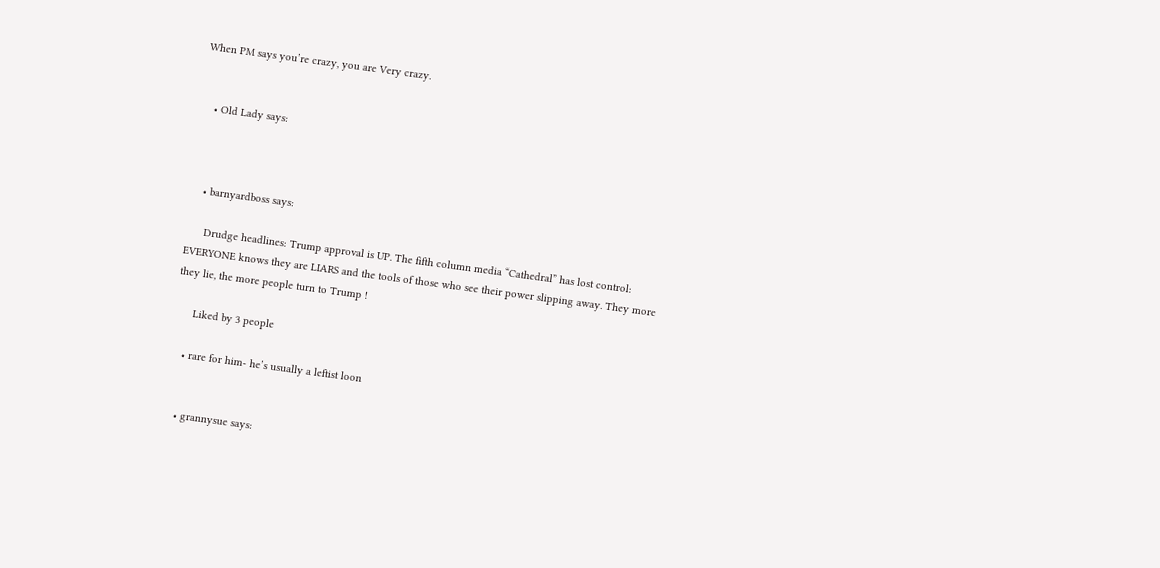When PM says you’re crazy, you are Very crazy.


    • Old Lady says:



    • barnyardboss says:

      Drudge headlines: Trump approval is UP. The fifth column media “Cathedral” has lost control: EVERYONE knows they are LIARS and the tools of those who see their power slipping away. They more they lie, the more people turn to Trump !

      Liked by 3 people

    • rare for him- he’s usually a leftist loon


    • grannysue says: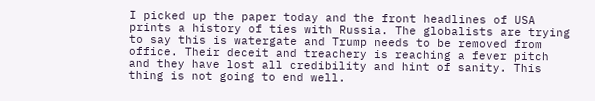I picked up the paper today and the front headlines of USA prints a history of ties with Russia. The globalists are trying to say this is watergate and Trump needs to be removed from office. Their deceit and treachery is reaching a fever pitch and they have lost all credibility and hint of sanity. This thing is not going to end well.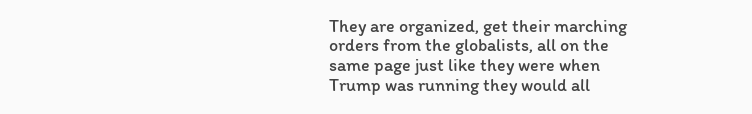They are organized, get their marching orders from the globalists, all on the same page just like they were when Trump was running they would all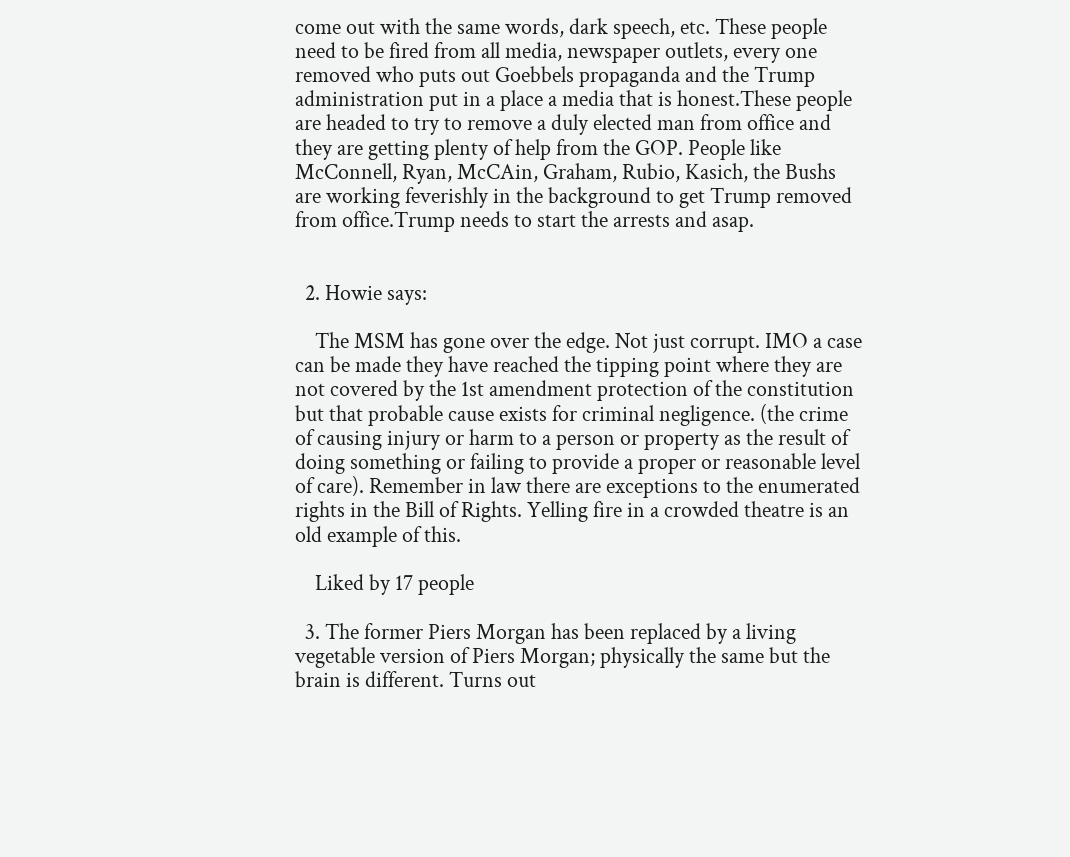come out with the same words, dark speech, etc. These people need to be fired from all media, newspaper outlets, every one removed who puts out Goebbels propaganda and the Trump administration put in a place a media that is honest.These people are headed to try to remove a duly elected man from office and they are getting plenty of help from the GOP. People like McConnell, Ryan, McCAin, Graham, Rubio, Kasich, the Bushs are working feverishly in the background to get Trump removed from office.Trump needs to start the arrests and asap.


  2. Howie says:

    The MSM has gone over the edge. Not just corrupt. IMO a case can be made they have reached the tipping point where they are not covered by the 1st amendment protection of the constitution but that probable cause exists for criminal negligence. (the crime of causing injury or harm to a person or property as the result of doing something or failing to provide a proper or reasonable level of care). Remember in law there are exceptions to the enumerated rights in the Bill of Rights. Yelling fire in a crowded theatre is an old example of this.

    Liked by 17 people

  3. The former Piers Morgan has been replaced by a living vegetable version of Piers Morgan; physically the same but the brain is different. Turns out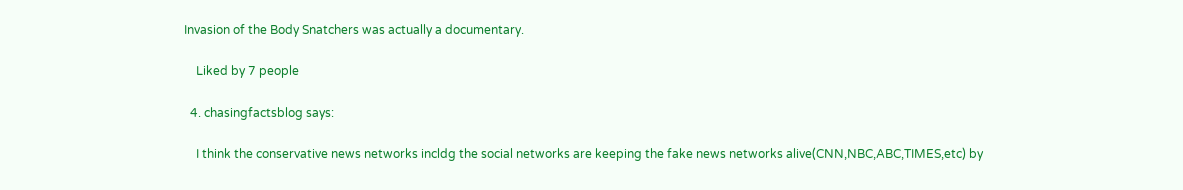Invasion of the Body Snatchers was actually a documentary.

    Liked by 7 people

  4. chasingfactsblog says:

    I think the conservative news networks incldg the social networks are keeping the fake news networks alive(CNN,NBC,ABC,TIMES,etc) by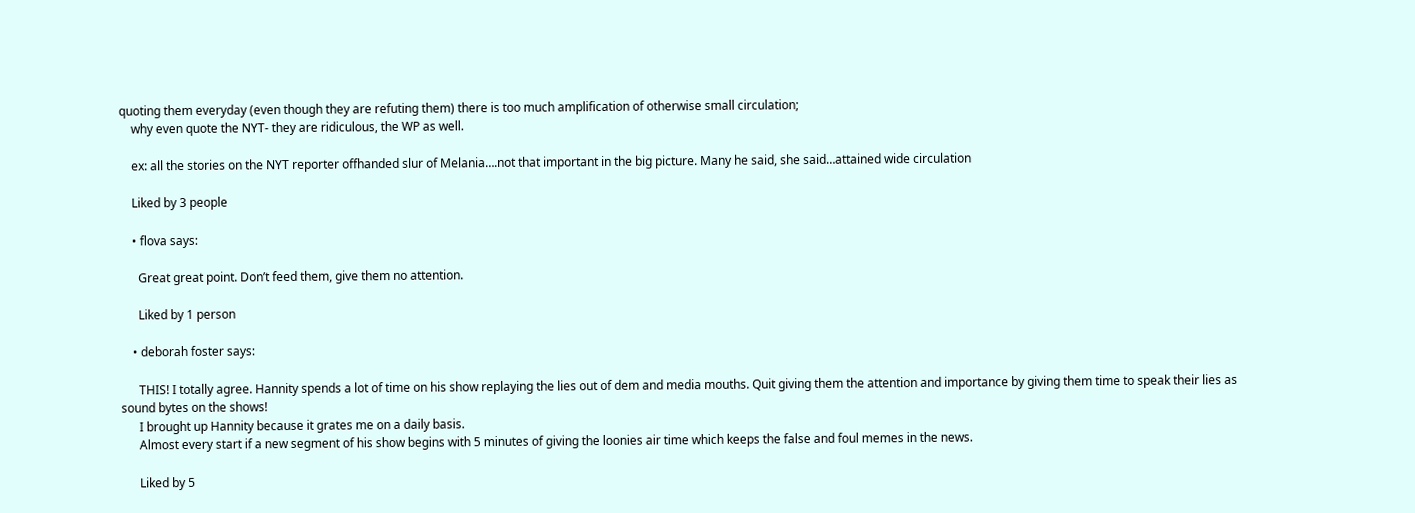quoting them everyday (even though they are refuting them) there is too much amplification of otherwise small circulation;
    why even quote the NYT- they are ridiculous, the WP as well.

    ex: all the stories on the NYT reporter offhanded slur of Melania….not that important in the big picture. Many he said, she said…attained wide circulation

    Liked by 3 people

    • flova says:

      Great great point. Don’t feed them, give them no attention.

      Liked by 1 person

    • deborah foster says:

      THIS! I totally agree. Hannity spends a lot of time on his show replaying the lies out of dem and media mouths. Quit giving them the attention and importance by giving them time to speak their lies as sound bytes on the shows!
      I brought up Hannity because it grates me on a daily basis.
      Almost every start if a new segment of his show begins with 5 minutes of giving the loonies air time which keeps the false and foul memes in the news.

      Liked by 5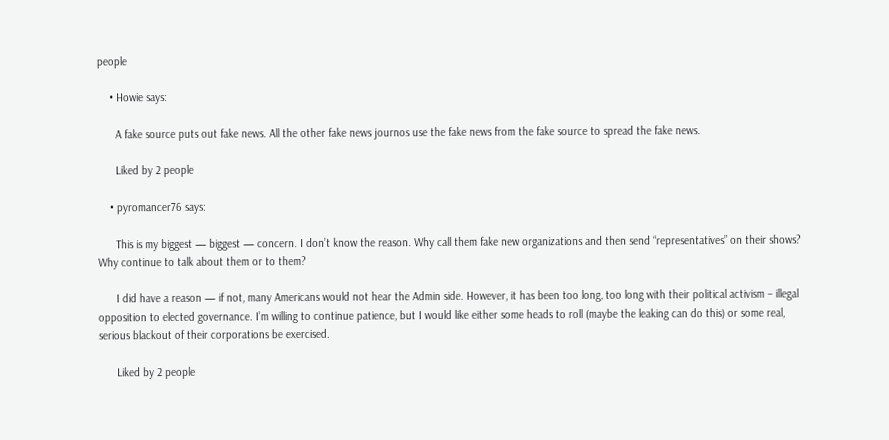people

    • Howie says:

      A fake source puts out fake news. All the other fake news journos use the fake news from the fake source to spread the fake news.

      Liked by 2 people

    • pyromancer76 says:

      This is my biggest — biggest — concern. I don’t know the reason. Why call them fake new organizations and then send “representatives” on their shows? Why continue to talk about them or to them?

      I did have a reason — if not, many Americans would not hear the Admin side. However, it has been too long, too long with their political activism – illegal opposition to elected governance. I’m willing to continue patience, but I would like either some heads to roll (maybe the leaking can do this) or some real, serious blackout of their corporations be exercised.

      Liked by 2 people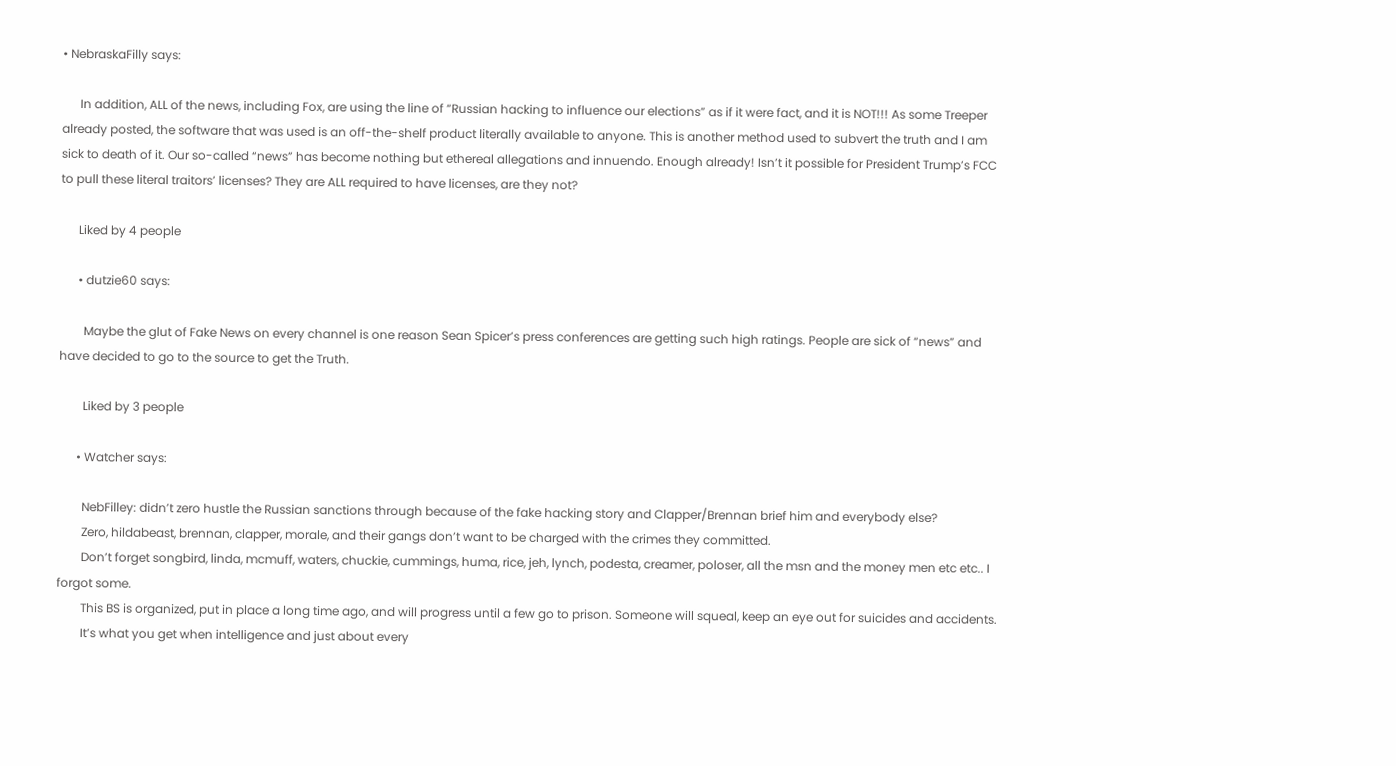• NebraskaFilly says:

      In addition, ALL of the news, including Fox, are using the line of “Russian hacking to influence our elections” as if it were fact, and it is NOT!!! As some Treeper already posted, the software that was used is an off-the-shelf product literally available to anyone. This is another method used to subvert the truth and I am sick to death of it. Our so-called “news” has become nothing but ethereal allegations and innuendo. Enough already! Isn’t it possible for President Trump’s FCC to pull these literal traitors’ licenses? They are ALL required to have licenses, are they not?

      Liked by 4 people

      • dutzie60 says:

        Maybe the glut of Fake News on every channel is one reason Sean Spicer’s press conferences are getting such high ratings. People are sick of “news” and have decided to go to the source to get the Truth.

        Liked by 3 people

      • Watcher says:

        NebFilley: didn’t zero hustle the Russian sanctions through because of the fake hacking story and Clapper/Brennan brief him and everybody else?
        Zero, hildabeast, brennan, clapper, morale, and their gangs don’t want to be charged with the crimes they committed.
        Don’t forget songbird, linda, mcmuff, waters, chuckie, cummings, huma, rice, jeh, lynch, podesta, creamer, poloser, all the msn and the money men etc etc.. I forgot some.
        This BS is organized, put in place a long time ago, and will progress until a few go to prison. Someone will squeal, keep an eye out for suicides and accidents.
        It’s what you get when intelligence and just about every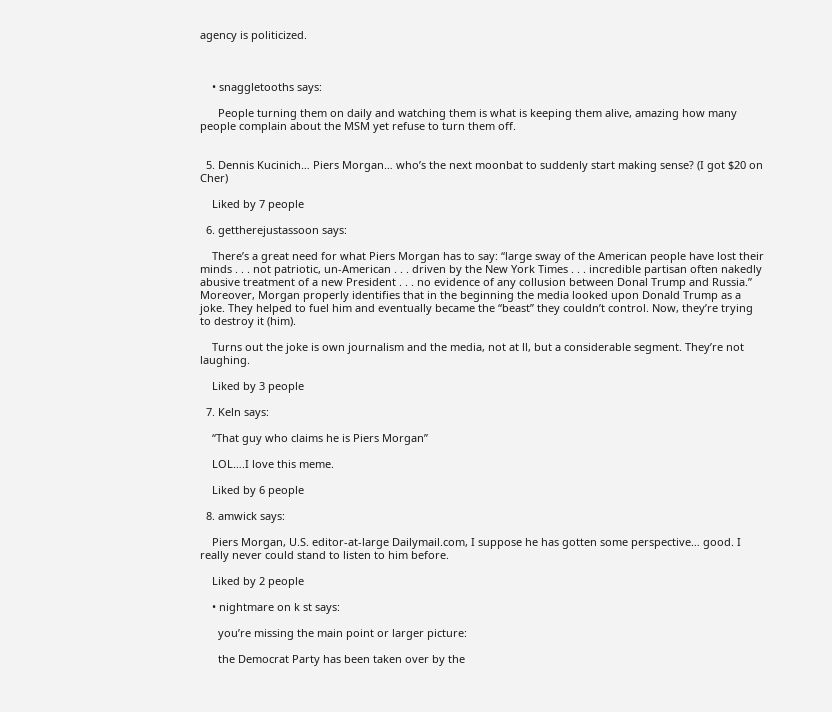agency is politicized.



    • snaggletooths says:

      People turning them on daily and watching them is what is keeping them alive, amazing how many people complain about the MSM yet refuse to turn them off.


  5. Dennis Kucinich… Piers Morgan… who’s the next moonbat to suddenly start making sense? (I got $20 on Cher)

    Liked by 7 people

  6. gettherejustassoon says:

    There’s a great need for what Piers Morgan has to say: “large sway of the American people have lost their minds . . . not patriotic, un-American . . . driven by the New York Times . . . incredible partisan often nakedly abusive treatment of a new President . . . no evidence of any collusion between Donal Trump and Russia.” Moreover, Morgan properly identifies that in the beginning the media looked upon Donald Trump as a joke. They helped to fuel him and eventually became the “beast” they couldn’t control. Now, they’re trying to destroy it (him).

    Turns out the joke is own journalism and the media, not at ll, but a considerable segment. They’re not laughing.

    Liked by 3 people

  7. Keln says:

    “That guy who claims he is Piers Morgan”

    LOL….I love this meme.

    Liked by 6 people

  8. amwick says:

    Piers Morgan, U.S. editor-at-large Dailymail.com, I suppose he has gotten some perspective… good. I really never could stand to listen to him before.

    Liked by 2 people

    • nightmare on k st says:

      you’re missing the main point or larger picture:

      the Democrat Party has been taken over by the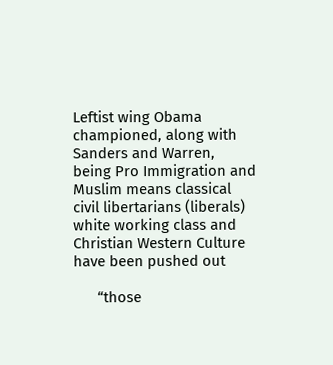Leftist wing Obama championed, along with Sanders and Warren, being Pro Immigration and Muslim means classical civil libertarians (liberals) white working class and Christian Western Culture have been pushed out

      “those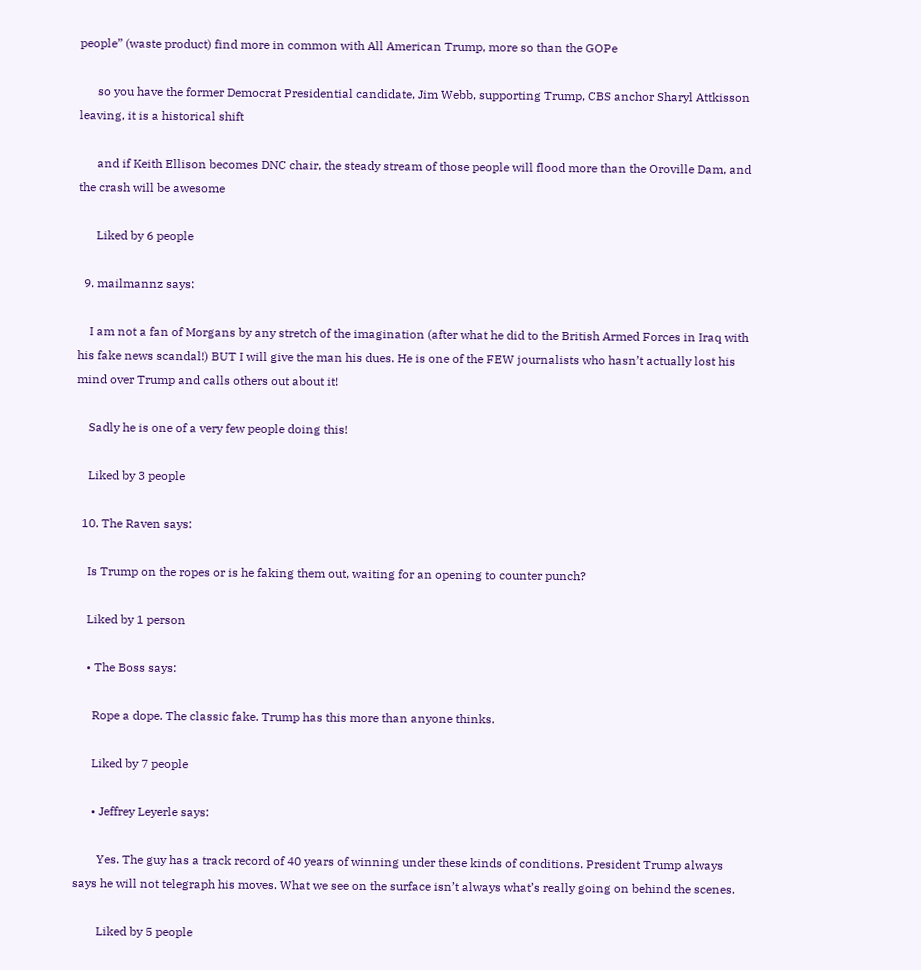people” (waste product) find more in common with All American Trump, more so than the GOPe

      so you have the former Democrat Presidential candidate, Jim Webb, supporting Trump, CBS anchor Sharyl Attkisson leaving, it is a historical shift

      and if Keith Ellison becomes DNC chair, the steady stream of those people will flood more than the Oroville Dam, and the crash will be awesome

      Liked by 6 people

  9. mailmannz says:

    I am not a fan of Morgans by any stretch of the imagination (after what he did to the British Armed Forces in Iraq with his fake news scandal!) BUT I will give the man his dues. He is one of the FEW journalists who hasn’t actually lost his mind over Trump and calls others out about it!

    Sadly he is one of a very few people doing this!

    Liked by 3 people

  10. The Raven says:

    Is Trump on the ropes or is he faking them out, waiting for an opening to counter punch?

    Liked by 1 person

    • The Boss says:

      Rope a dope. The classic fake. Trump has this more than anyone thinks.

      Liked by 7 people

      • Jeffrey Leyerle says:

        Yes. The guy has a track record of 40 years of winning under these kinds of conditions. President Trump always says he will not telegraph his moves. What we see on the surface isn’t always what’s really going on behind the scenes.

        Liked by 5 people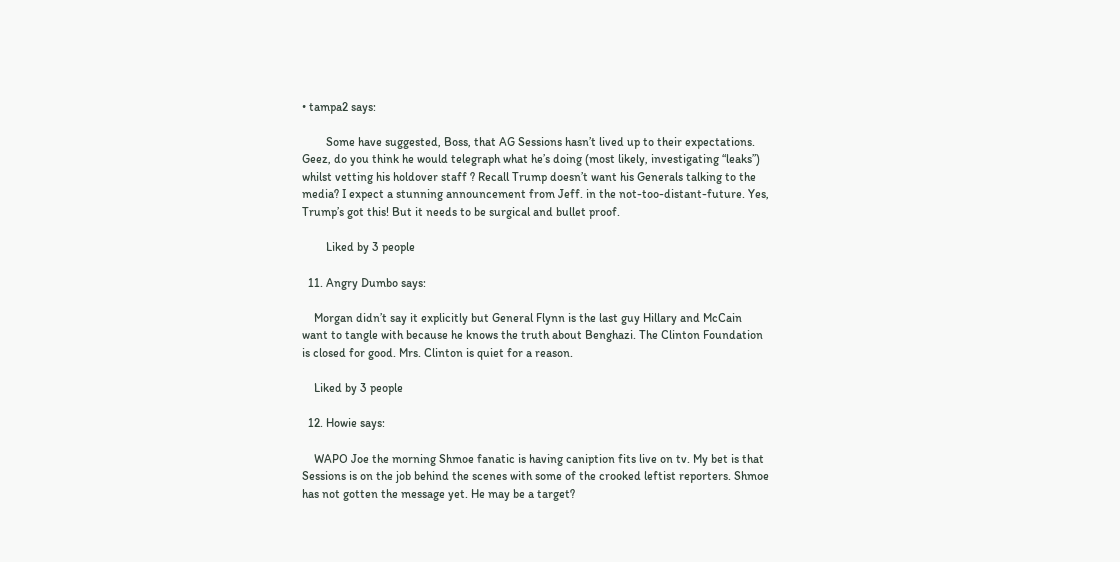• tampa2 says:

        Some have suggested, Boss, that AG Sessions hasn’t lived up to their expectations. Geez, do you think he would telegraph what he’s doing (most likely, investigating “leaks”) whilst vetting his holdover staff ? Recall Trump doesn’t want his Generals talking to the media? I expect a stunning announcement from Jeff. in the not-too-distant-future. Yes, Trump’s got this! But it needs to be surgical and bullet proof.

        Liked by 3 people

  11. Angry Dumbo says:

    Morgan didn’t say it explicitly but General Flynn is the last guy Hillary and McCain want to tangle with because he knows the truth about Benghazi. The Clinton Foundation is closed for good. Mrs. Clinton is quiet for a reason.

    Liked by 3 people

  12. Howie says:

    WAPO Joe the morning Shmoe fanatic is having caniption fits live on tv. My bet is that Sessions is on the job behind the scenes with some of the crooked leftist reporters. Shmoe has not gotten the message yet. He may be a target?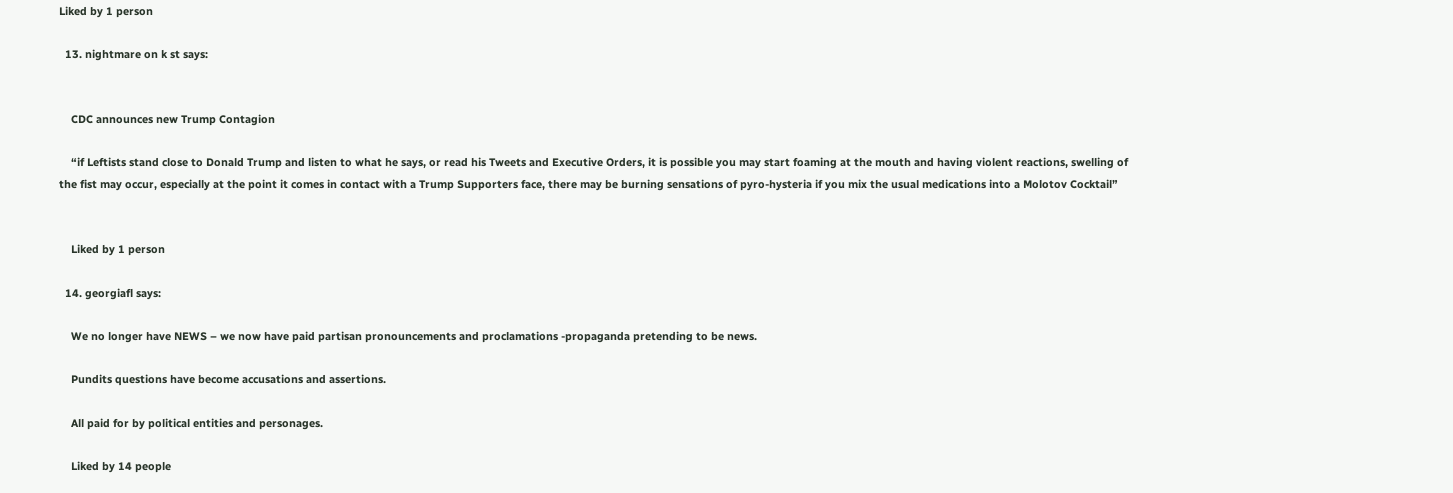Liked by 1 person

  13. nightmare on k st says:


    CDC announces new Trump Contagion

    “if Leftists stand close to Donald Trump and listen to what he says, or read his Tweets and Executive Orders, it is possible you may start foaming at the mouth and having violent reactions, swelling of the fist may occur, especially at the point it comes in contact with a Trump Supporters face, there may be burning sensations of pyro-hysteria if you mix the usual medications into a Molotov Cocktail”


    Liked by 1 person

  14. georgiafl says:

    We no longer have NEWS – we now have paid partisan pronouncements and proclamations -propaganda pretending to be news.

    Pundits questions have become accusations and assertions.

    All paid for by political entities and personages.

    Liked by 14 people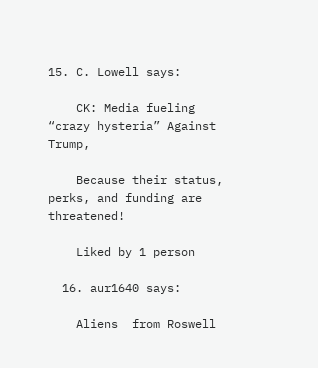15. C. Lowell says:

    CK: Media fueling “crazy hysteria” Against Trump,

    Because their status, perks, and funding are threatened!

    Liked by 1 person

  16. aur1640 says:

    Aliens  from Roswell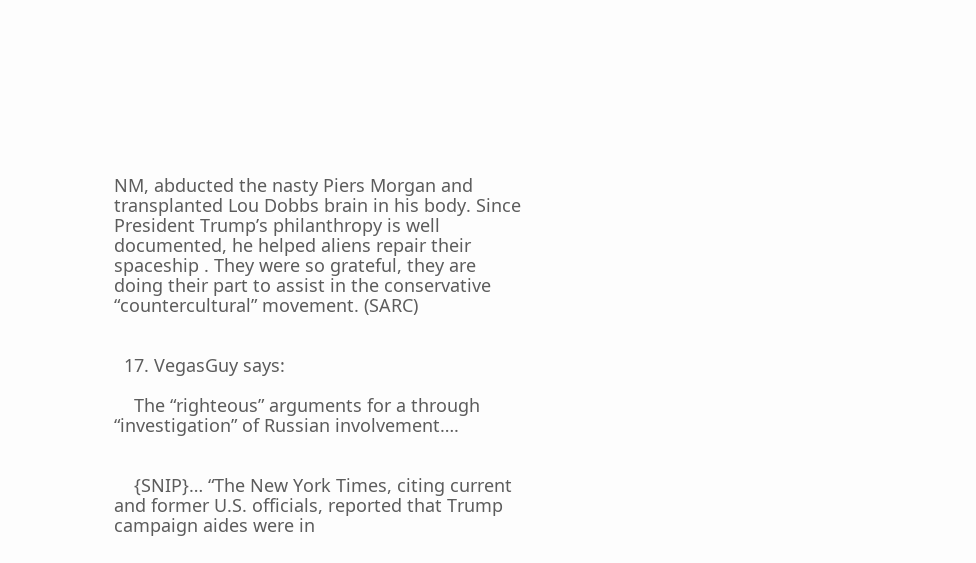NM, abducted the nasty Piers Morgan and transplanted Lou Dobbs brain in his body. Since President Trump’s philanthropy is well documented, he helped aliens repair their spaceship . They were so grateful, they are doing their part to assist in the conservative “countercultural” movement. (SARC)


  17. VegasGuy says:

    The “righteous” arguments for a through “investigation” of Russian involvement….


    {SNIP}… “The New York Times, citing current and former U.S. officials, reported that Trump campaign aides were in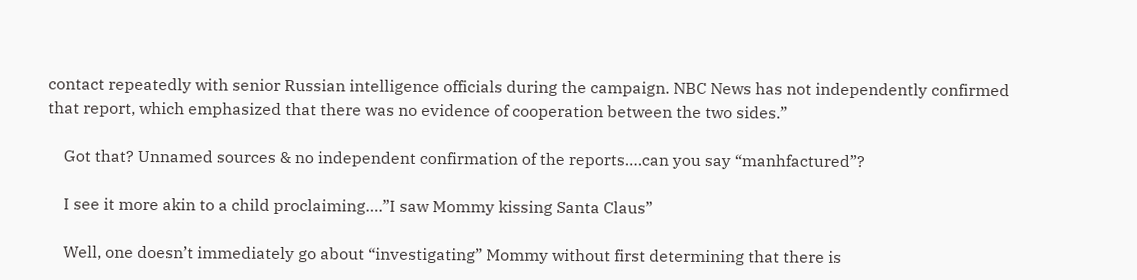contact repeatedly with senior Russian intelligence officials during the campaign. NBC News has not independently confirmed that report, which emphasized that there was no evidence of cooperation between the two sides.”

    Got that? Unnamed sources & no independent confirmation of the reports….can you say “manhfactured”?

    I see it more akin to a child proclaiming….”I saw Mommy kissing Santa Claus”

    Well, one doesn’t immediately go about “investigating” Mommy without first determining that there is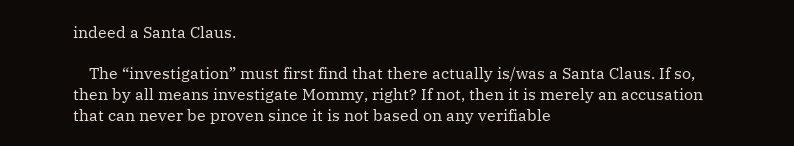indeed a Santa Claus.

    The “investigation” must first find that there actually is/was a Santa Claus. If so, then by all means investigate Mommy, right? If not, then it is merely an accusation that can never be proven since it is not based on any verifiable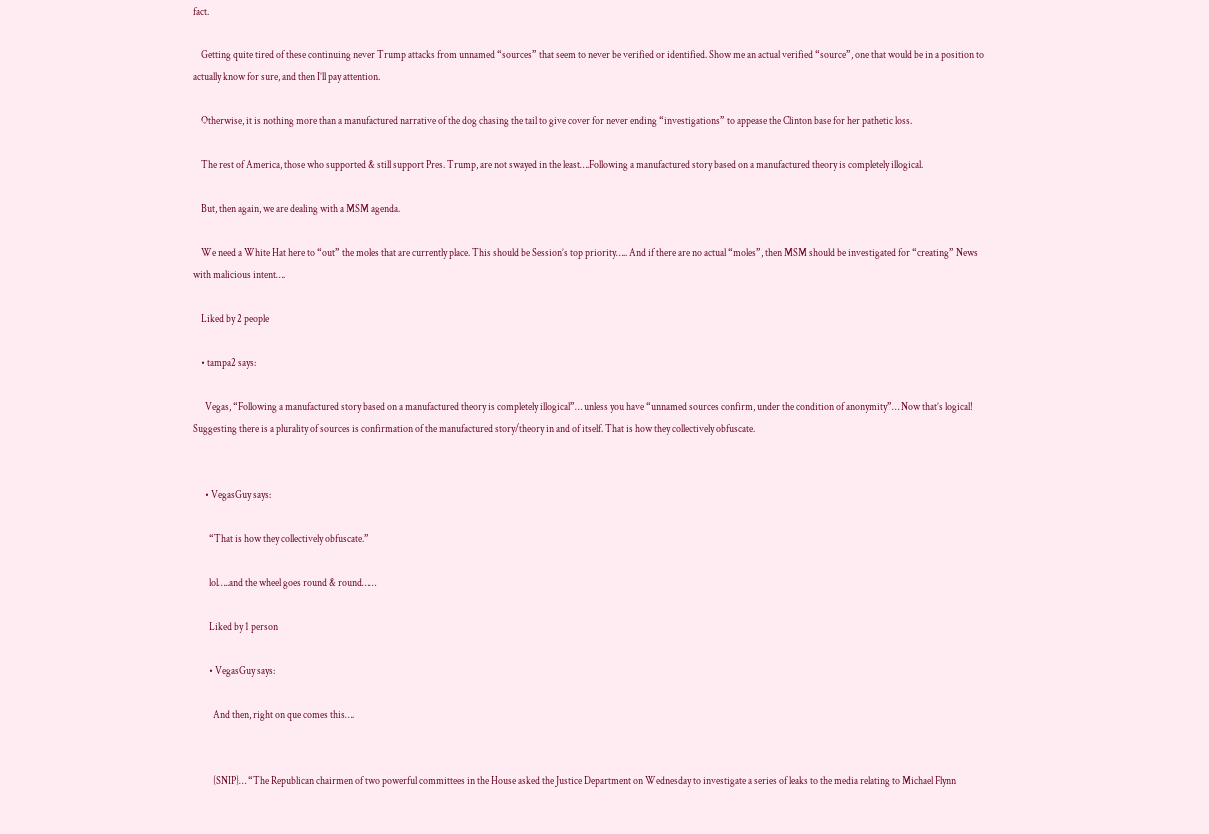fact.

    Getting quite tired of these continuing never Trump attacks from unnamed “sources” that seem to never be verified or identified. Show me an actual verified “source”, one that would be in a position to actually know for sure, and then I’ll pay attention.

    Otherwise, it is nothing more than a manufactured narrative of the dog chasing the tail to give cover for never ending “investigations” to appease the Clinton base for her pathetic loss.

    The rest of America, those who supported & still support Pres. Trump, are not swayed in the least….Following a manufactured story based on a manufactured theory is completely illogical.

    But, then again, we are dealing with a MSM agenda.

    We need a White Hat here to “out” the moles that are currently place. This should be Session’s top priority….. And if there are no actual “moles”, then MSM should be investigated for “creating” News with malicious intent….

    Liked by 2 people

    • tampa2 says:

      Vegas, “Following a manufactured story based on a manufactured theory is completely illogical”… unless you have “unnamed sources confirm, under the condition of anonymity”… Now that’s logical! Suggesting there is a plurality of sources is confirmation of the manufactured story/theory in and of itself. That is how they collectively obfuscate.


      • VegasGuy says:

        “That is how they collectively obfuscate.”

        lol…..and the wheel goes round & round……

        Liked by 1 person

        • VegasGuy says:

          And then, right on que comes this….


          {SNIP}… “The Republican chairmen of two powerful committees in the House asked the Justice Department on Wednesday to investigate a series of leaks to the media relating to Michael Flynn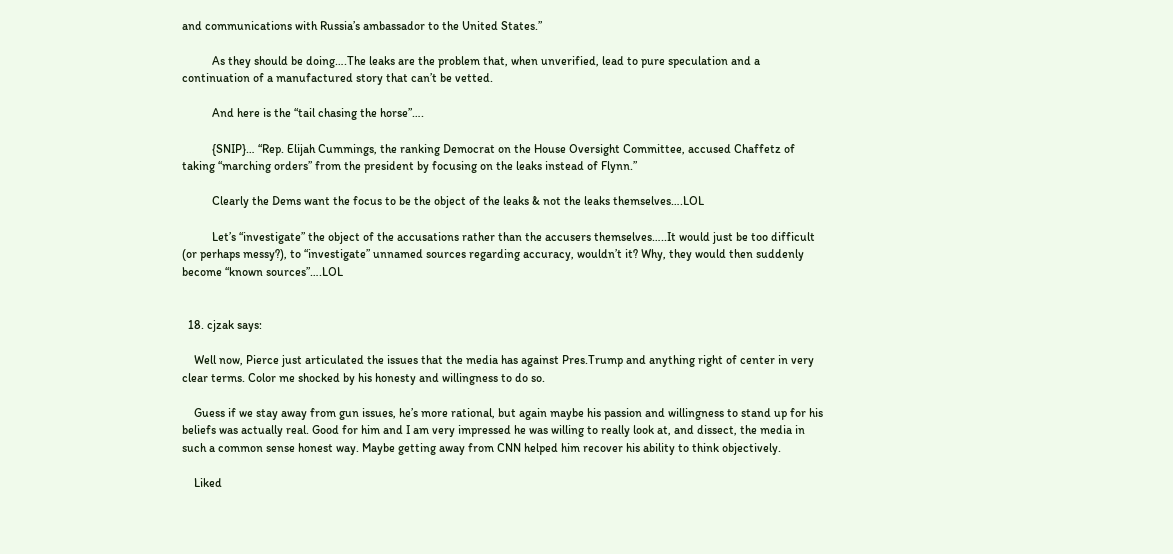and communications with Russia’s ambassador to the United States.”

          As they should be doing….The leaks are the problem that, when unverified, lead to pure speculation and a continuation of a manufactured story that can’t be vetted.

          And here is the “tail chasing the horse”….

          {SNIP}… “Rep. Elijah Cummings, the ranking Democrat on the House Oversight Committee, accused Chaffetz of taking “marching orders” from the president by focusing on the leaks instead of Flynn.”

          Clearly the Dems want the focus to be the object of the leaks & not the leaks themselves….LOL

          Let’s “investigate” the object of the accusations rather than the accusers themselves…..It would just be too difficult (or perhaps messy?), to “investigate” unnamed sources regarding accuracy, wouldn’t it? Why, they would then suddenly become “known sources”….LOL


  18. cjzak says:

    Well now, Pierce just articulated the issues that the media has against Pres.Trump and anything right of center in very clear terms. Color me shocked by his honesty and willingness to do so.

    Guess if we stay away from gun issues, he’s more rational, but again maybe his passion and willingness to stand up for his beliefs was actually real. Good for him and I am very impressed he was willing to really look at, and dissect, the media in such a common sense honest way. Maybe getting away from CNN helped him recover his ability to think objectively.

    Liked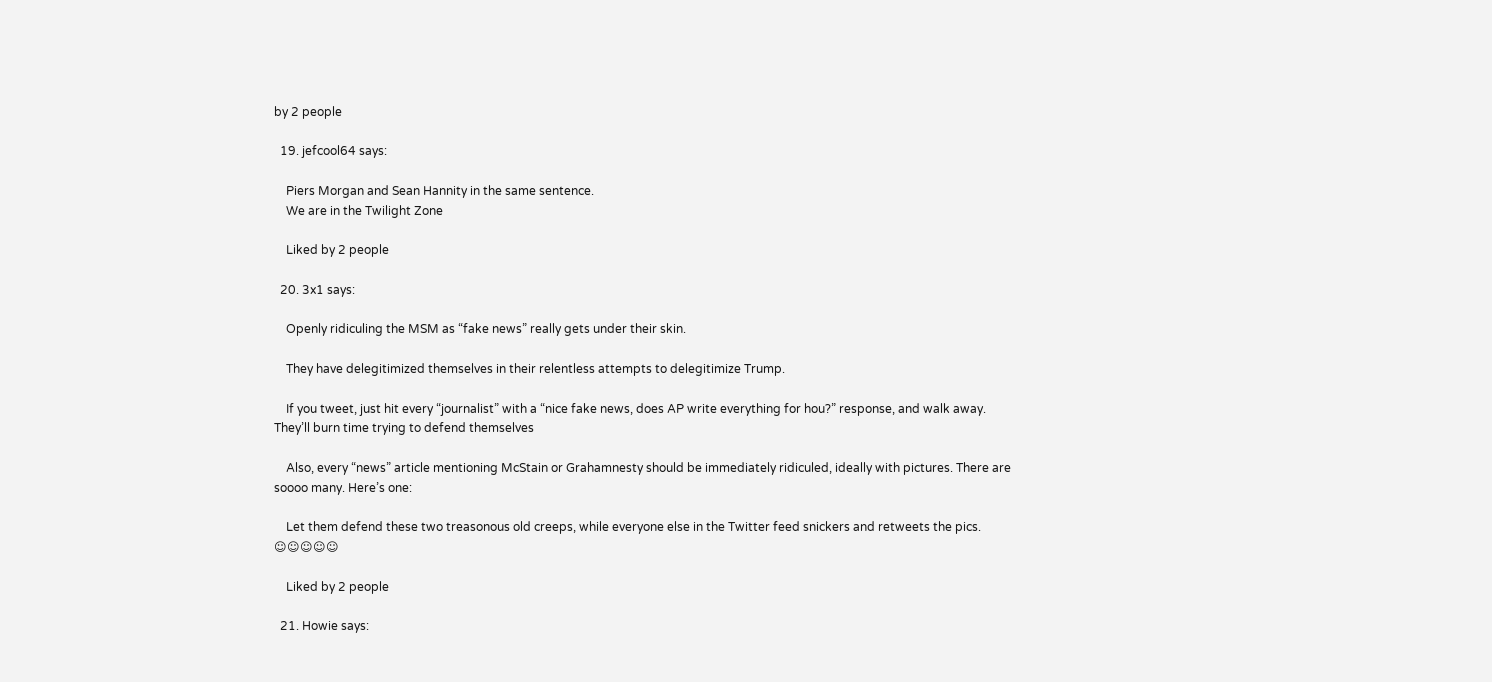by 2 people

  19. jefcool64 says:

    Piers Morgan and Sean Hannity in the same sentence.
    We are in the Twilight Zone

    Liked by 2 people

  20. 3x1 says:

    Openly ridiculing the MSM as “fake news” really gets under their skin.

    They have delegitimized themselves in their relentless attempts to delegitimize Trump.

    If you tweet, just hit every “journalist” with a “nice fake news, does AP write everything for hou?” response, and walk away. They’ll burn time trying to defend themselves

    Also, every “news” article mentioning McStain or Grahamnesty should be immediately ridiculed, ideally with pictures. There are soooo many. Here’s one:

    Let them defend these two treasonous old creeps, while everyone else in the Twitter feed snickers and retweets the pics. ☺☺☺☺☺

    Liked by 2 people

  21. Howie says: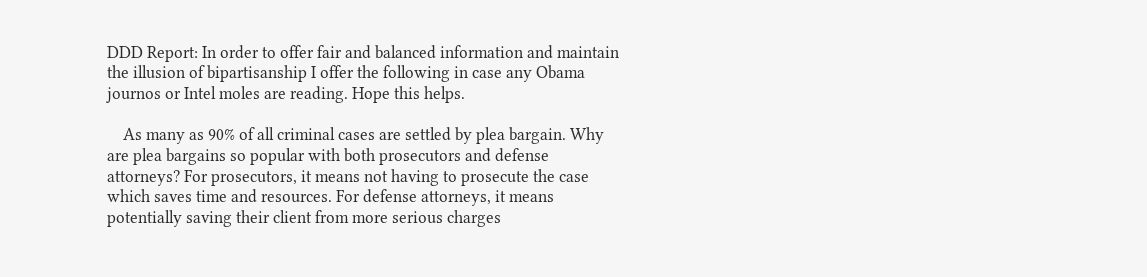DDD Report: In order to offer fair and balanced information and maintain the illusion of bipartisanship I offer the following in case any Obama journos or Intel moles are reading. Hope this helps.

    As many as 90% of all criminal cases are settled by plea bargain. Why are plea bargains so popular with both prosecutors and defense attorneys? For prosecutors, it means not having to prosecute the case which saves time and resources. For defense attorneys, it means potentially saving their client from more serious charges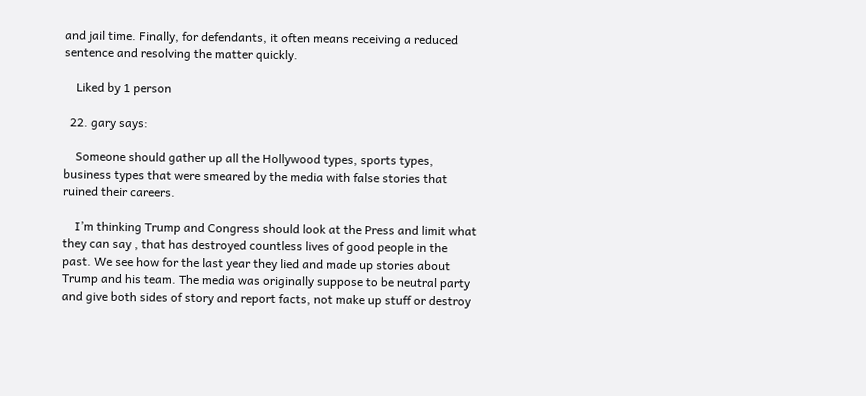and jail time. Finally, for defendants, it often means receiving a reduced sentence and resolving the matter quickly.

    Liked by 1 person

  22. gary says:

    Someone should gather up all the Hollywood types, sports types, business types that were smeared by the media with false stories that ruined their careers.

    I’m thinking Trump and Congress should look at the Press and limit what they can say , that has destroyed countless lives of good people in the past. We see how for the last year they lied and made up stories about Trump and his team. The media was originally suppose to be neutral party and give both sides of story and report facts, not make up stuff or destroy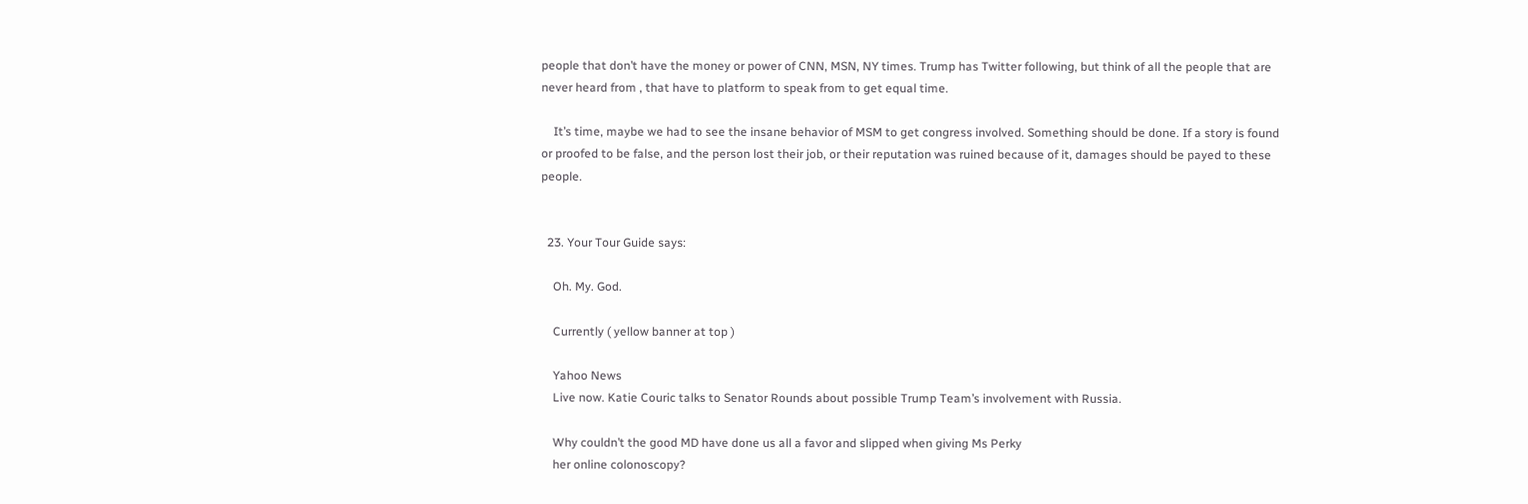people that don’t have the money or power of CNN, MSN, NY times. Trump has Twitter following, but think of all the people that are never heard from , that have to platform to speak from to get equal time.

    It’s time, maybe we had to see the insane behavior of MSM to get congress involved. Something should be done. If a story is found or proofed to be false, and the person lost their job, or their reputation was ruined because of it, damages should be payed to these people.


  23. Your Tour Guide says:

    Oh. My. God.

    Currently ( yellow banner at top )

    Yahoo News
    Live now. Katie Couric talks to Senator Rounds about possible Trump Team’s involvement with Russia.

    Why couldn’t the good MD have done us all a favor and slipped when giving Ms Perky
    her online colonoscopy?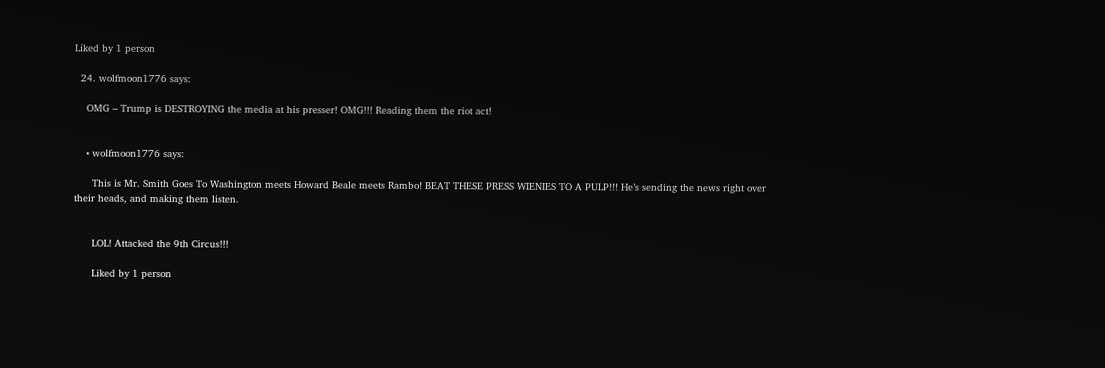Liked by 1 person

  24. wolfmoon1776 says:

    OMG – Trump is DESTROYING the media at his presser! OMG!!! Reading them the riot act!


    • wolfmoon1776 says:

      This is Mr. Smith Goes To Washington meets Howard Beale meets Rambo! BEAT THESE PRESS WIENIES TO A PULP!!! He’s sending the news right over their heads, and making them listen.


      LOL! Attacked the 9th Circus!!!

      Liked by 1 person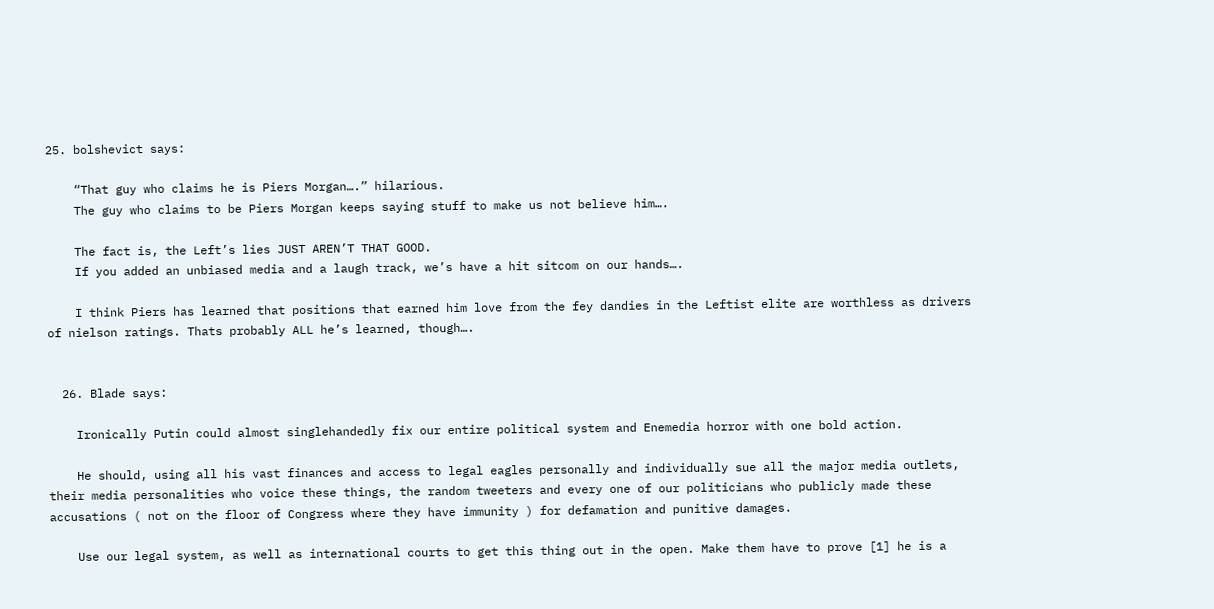25. bolshevict says:

    “That guy who claims he is Piers Morgan….” hilarious.
    The guy who claims to be Piers Morgan keeps saying stuff to make us not believe him….

    The fact is, the Left’s lies JUST AREN’T THAT GOOD.
    If you added an unbiased media and a laugh track, we’s have a hit sitcom on our hands….

    I think Piers has learned that positions that earned him love from the fey dandies in the Leftist elite are worthless as drivers of nielson ratings. Thats probably ALL he’s learned, though….


  26. Blade says:

    Ironically Putin could almost singlehandedly fix our entire political system and Enemedia horror with one bold action.

    He should, using all his vast finances and access to legal eagles personally and individually sue all the major media outlets, their media personalities who voice these things, the random tweeters and every one of our politicians who publicly made these accusations ( not on the floor of Congress where they have immunity ) for defamation and punitive damages.

    Use our legal system, as well as international courts to get this thing out in the open. Make them have to prove [1] he is a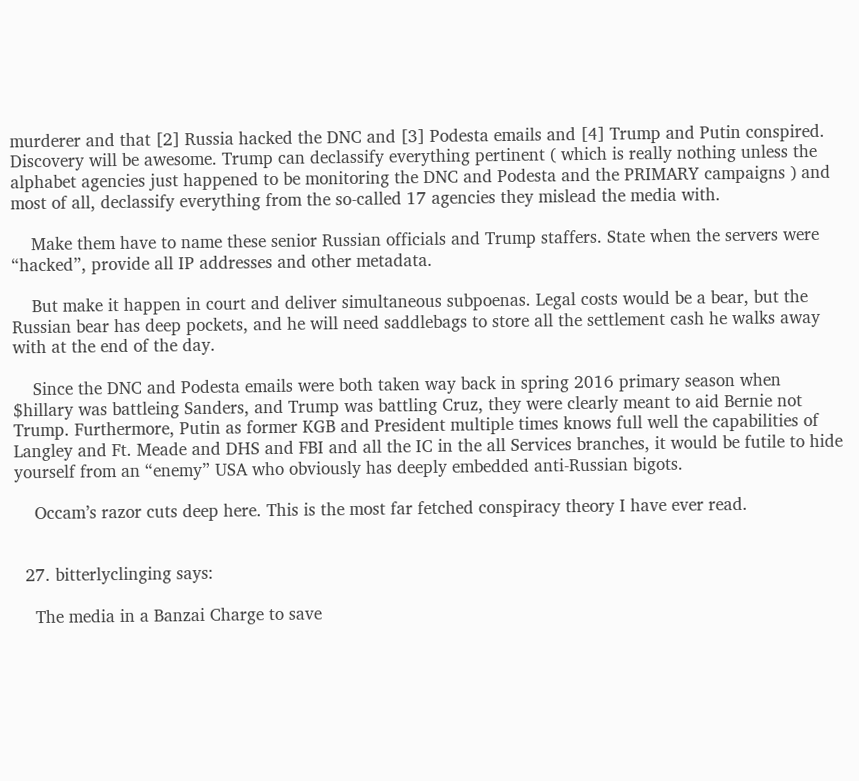murderer and that [2] Russia hacked the DNC and [3] Podesta emails and [4] Trump and Putin conspired. Discovery will be awesome. Trump can declassify everything pertinent ( which is really nothing unless the alphabet agencies just happened to be monitoring the DNC and Podesta and the PRIMARY campaigns ) and most of all, declassify everything from the so-called 17 agencies they mislead the media with.

    Make them have to name these senior Russian officials and Trump staffers. State when the servers were “hacked”, provide all IP addresses and other metadata.

    But make it happen in court and deliver simultaneous subpoenas. Legal costs would be a bear, but the Russian bear has deep pockets, and he will need saddlebags to store all the settlement cash he walks away with at the end of the day.

    Since the DNC and Podesta emails were both taken way back in spring 2016 primary season when $hillary was battleing Sanders, and Trump was battling Cruz, they were clearly meant to aid Bernie not Trump. Furthermore, Putin as former KGB and President multiple times knows full well the capabilities of Langley and Ft. Meade and DHS and FBI and all the IC in the all Services branches, it would be futile to hide yourself from an “enemy” USA who obviously has deeply embedded anti-Russian bigots.

    Occam’s razor cuts deep here. This is the most far fetched conspiracy theory I have ever read.


  27. bitterlyclinging says:

    The media in a Banzai Charge to save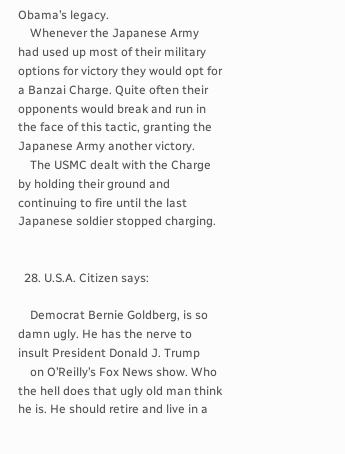Obama’s legacy.
    Whenever the Japanese Army had used up most of their military options for victory they would opt for a Banzai Charge. Quite often their opponents would break and run in the face of this tactic, granting the Japanese Army another victory.
    The USMC dealt with the Charge by holding their ground and continuing to fire until the last Japanese soldier stopped charging.


  28. U.S.A. Citizen says:

    Democrat Bernie Goldberg, is so damn ugly. He has the nerve to insult President Donald J. Trump
    on O’Reilly’s Fox News show. Who the hell does that ugly old man think he is. He should retire and live in a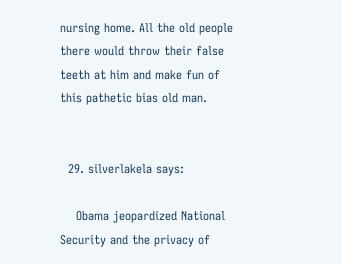nursing home. All the old people there would throw their false teeth at him and make fun of this pathetic bias old man.


  29. silverlakela says:

    Obama jeopardized National Security and the privacy of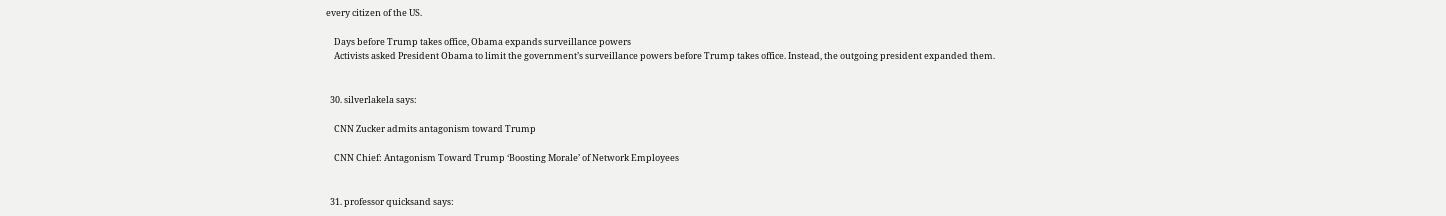every citizen of the US.

    Days before Trump takes office, Obama expands surveillance powers
    Activists asked President Obama to limit the government’s surveillance powers before Trump takes office. Instead, the outgoing president expanded them.


  30. silverlakela says:

    CNN Zucker admits antagonism toward Trump

    CNN Chief: Antagonism Toward Trump ‘Boosting Morale’ of Network Employees


  31. professor quicksand says: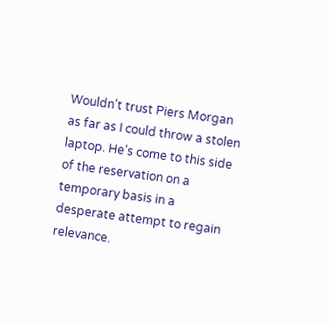Wouldn’t trust Piers Morgan as far as I could throw a stolen laptop. He’s come to this side of the reservation on a temporary basis in a desperate attempt to regain relevance.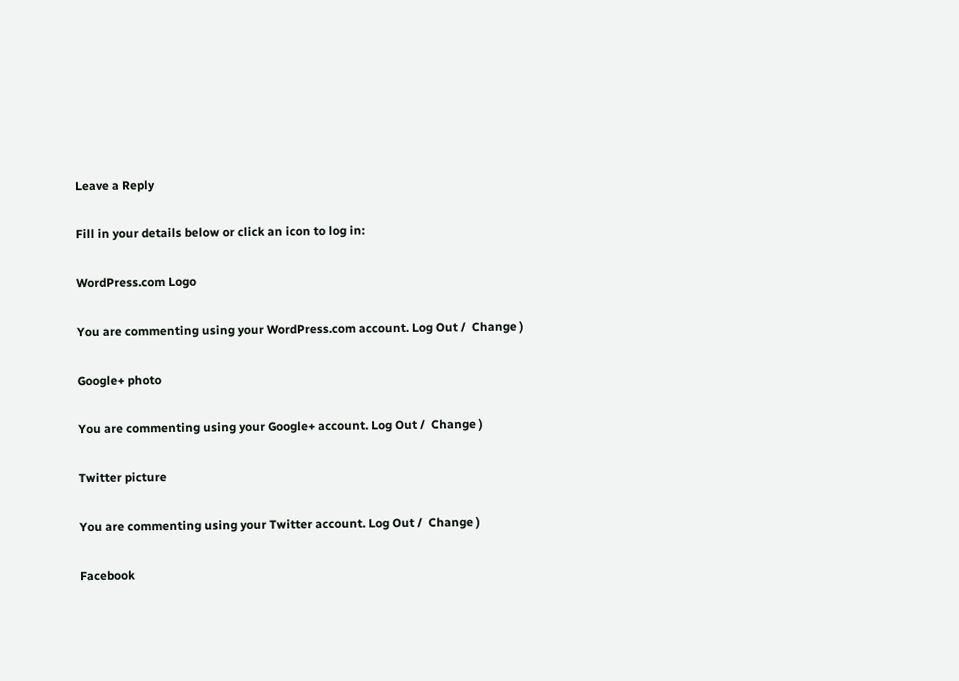Leave a Reply

Fill in your details below or click an icon to log in:

WordPress.com Logo

You are commenting using your WordPress.com account. Log Out /  Change )

Google+ photo

You are commenting using your Google+ account. Log Out /  Change )

Twitter picture

You are commenting using your Twitter account. Log Out /  Change )

Facebook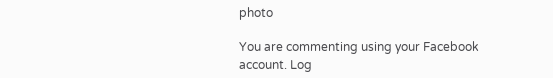photo

You are commenting using your Facebook account. Log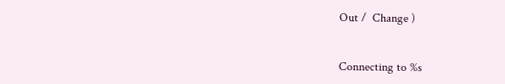Out /  Change )


Connecting to %s